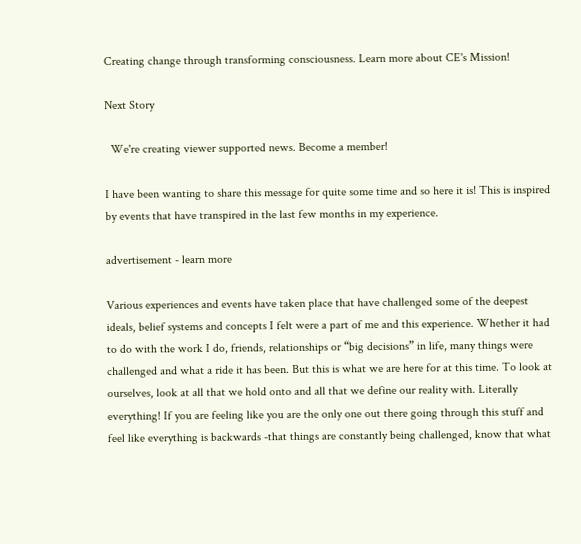Creating change through transforming consciousness. Learn more about CE's Mission!

Next Story

  We're creating viewer supported news. Become a member!

I have been wanting to share this message for quite some time and so here it is! This is inspired by events that have transpired in the last few months in my experience.

advertisement - learn more

Various experiences and events have taken place that have challenged some of the deepest  ideals, belief systems and concepts I felt were a part of me and this experience. Whether it had to do with the work I do, friends, relationships or “big decisions” in life, many things were challenged and what a ride it has been. But this is what we are here for at this time. To look at ourselves, look at all that we hold onto and all that we define our reality with. Literally everything! If you are feeling like you are the only one out there going through this stuff and feel like everything is backwards -that things are constantly being challenged, know that what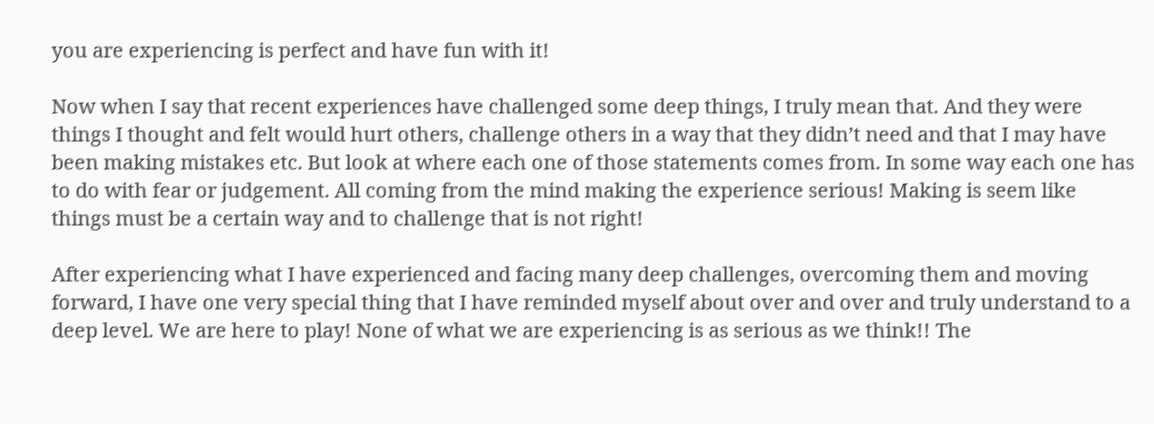you are experiencing is perfect and have fun with it!

Now when I say that recent experiences have challenged some deep things, I truly mean that. And they were things I thought and felt would hurt others, challenge others in a way that they didn’t need and that I may have been making mistakes etc. But look at where each one of those statements comes from. In some way each one has to do with fear or judgement. All coming from the mind making the experience serious! Making is seem like things must be a certain way and to challenge that is not right!

After experiencing what I have experienced and facing many deep challenges, overcoming them and moving forward, I have one very special thing that I have reminded myself about over and over and truly understand to a deep level. We are here to play! None of what we are experiencing is as serious as we think!! The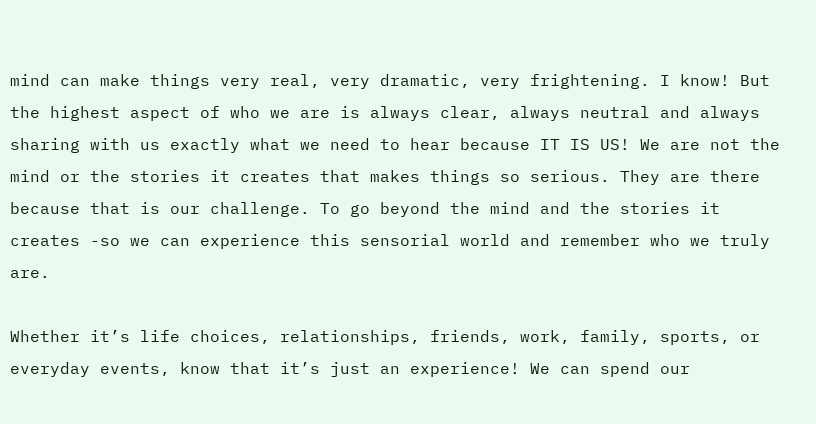mind can make things very real, very dramatic, very frightening. I know! But the highest aspect of who we are is always clear, always neutral and always sharing with us exactly what we need to hear because IT IS US! We are not the mind or the stories it creates that makes things so serious. They are there because that is our challenge. To go beyond the mind and the stories it creates -so we can experience this sensorial world and remember who we truly are.

Whether it’s life choices, relationships, friends, work, family, sports, or everyday events, know that it’s just an experience! We can spend our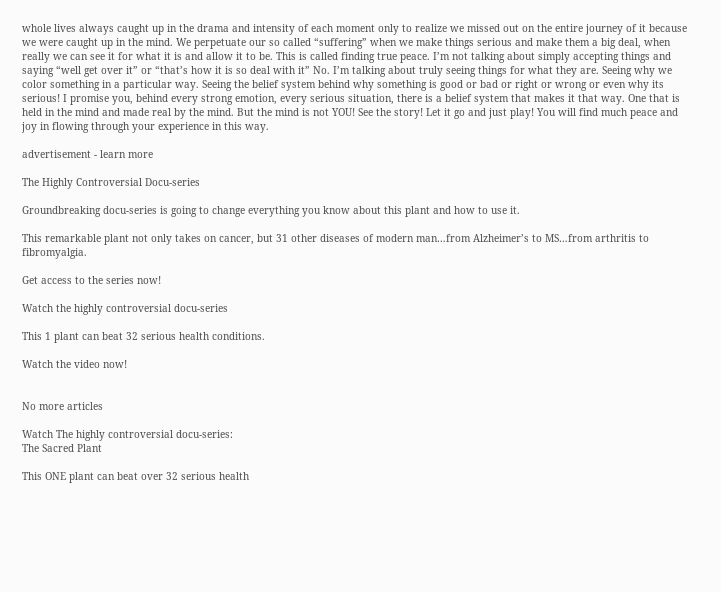whole lives always caught up in the drama and intensity of each moment only to realize we missed out on the entire journey of it because we were caught up in the mind. We perpetuate our so called “suffering” when we make things serious and make them a big deal, when really we can see it for what it is and allow it to be. This is called finding true peace. I’m not talking about simply accepting things and saying “well get over it” or “that’s how it is so deal with it” No. I’m talking about truly seeing things for what they are. Seeing why we color something in a particular way. Seeing the belief system behind why something is good or bad or right or wrong or even why its serious! I promise you, behind every strong emotion, every serious situation, there is a belief system that makes it that way. One that is held in the mind and made real by the mind. But the mind is not YOU! See the story! Let it go and just play! You will find much peace and joy in flowing through your experience in this way.

advertisement - learn more

The Highly Controversial Docu-series

Groundbreaking docu-series is going to change everything you know about this plant and how to use it.

This remarkable plant not only takes on cancer, but 31 other diseases of modern man…from Alzheimer’s to MS…from arthritis to fibromyalgia.

Get access to the series now!

Watch the highly controversial docu-series

This 1 plant can beat 32 serious health conditions.

Watch the video now!


No more articles

Watch The highly controversial docu-series:
The Sacred Plant

This ONE plant can beat over 32 serious health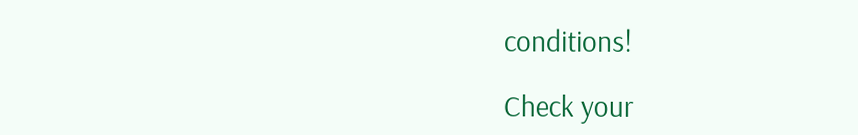conditions!

Check your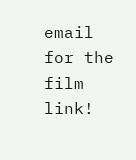email for the film link!